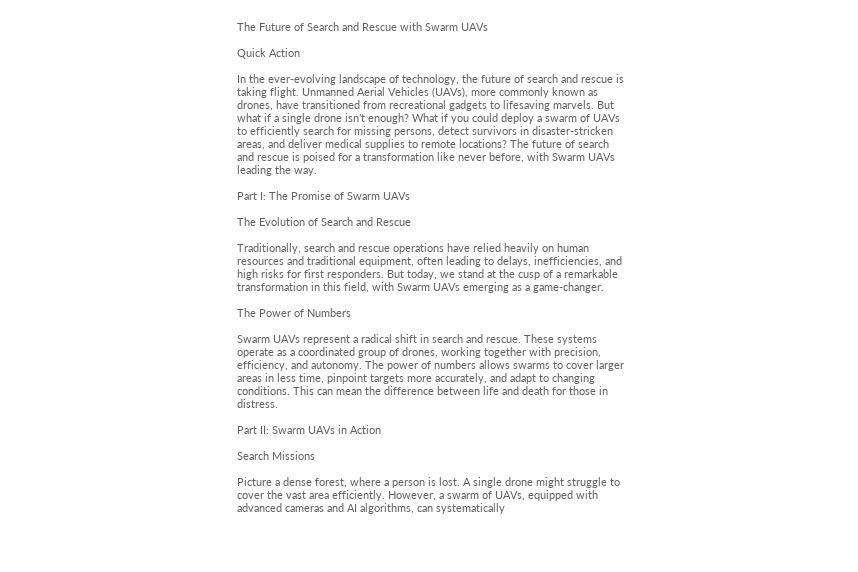The Future of Search and Rescue with Swarm UAVs

Quick Action

In the ever-evolving landscape of technology, the future of search and rescue is taking flight. Unmanned Aerial Vehicles (UAVs), more commonly known as drones, have transitioned from recreational gadgets to lifesaving marvels. But what if a single drone isn’t enough? What if you could deploy a swarm of UAVs to efficiently search for missing persons, detect survivors in disaster-stricken areas, and deliver medical supplies to remote locations? The future of search and rescue is poised for a transformation like never before, with Swarm UAVs leading the way.

Part I: The Promise of Swarm UAVs

The Evolution of Search and Rescue

Traditionally, search and rescue operations have relied heavily on human resources and traditional equipment, often leading to delays, inefficiencies, and high risks for first responders. But today, we stand at the cusp of a remarkable transformation in this field, with Swarm UAVs emerging as a game-changer.

The Power of Numbers

Swarm UAVs represent a radical shift in search and rescue. These systems operate as a coordinated group of drones, working together with precision, efficiency, and autonomy. The power of numbers allows swarms to cover larger areas in less time, pinpoint targets more accurately, and adapt to changing conditions. This can mean the difference between life and death for those in distress.

Part II: Swarm UAVs in Action

Search Missions

Picture a dense forest, where a person is lost. A single drone might struggle to cover the vast area efficiently. However, a swarm of UAVs, equipped with advanced cameras and AI algorithms, can systematically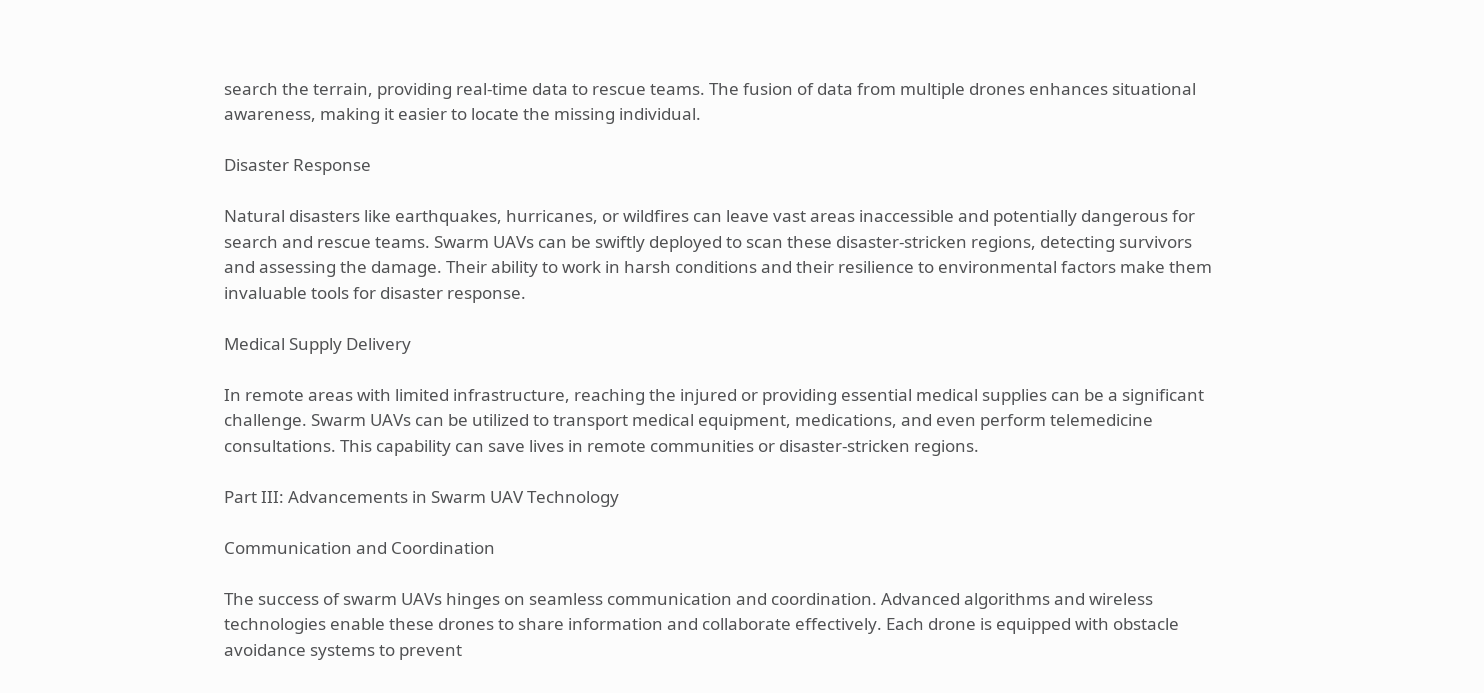search the terrain, providing real-time data to rescue teams. The fusion of data from multiple drones enhances situational awareness, making it easier to locate the missing individual.

Disaster Response

Natural disasters like earthquakes, hurricanes, or wildfires can leave vast areas inaccessible and potentially dangerous for search and rescue teams. Swarm UAVs can be swiftly deployed to scan these disaster-stricken regions, detecting survivors and assessing the damage. Their ability to work in harsh conditions and their resilience to environmental factors make them invaluable tools for disaster response.

Medical Supply Delivery

In remote areas with limited infrastructure, reaching the injured or providing essential medical supplies can be a significant challenge. Swarm UAVs can be utilized to transport medical equipment, medications, and even perform telemedicine consultations. This capability can save lives in remote communities or disaster-stricken regions.

Part III: Advancements in Swarm UAV Technology

Communication and Coordination

The success of swarm UAVs hinges on seamless communication and coordination. Advanced algorithms and wireless technologies enable these drones to share information and collaborate effectively. Each drone is equipped with obstacle avoidance systems to prevent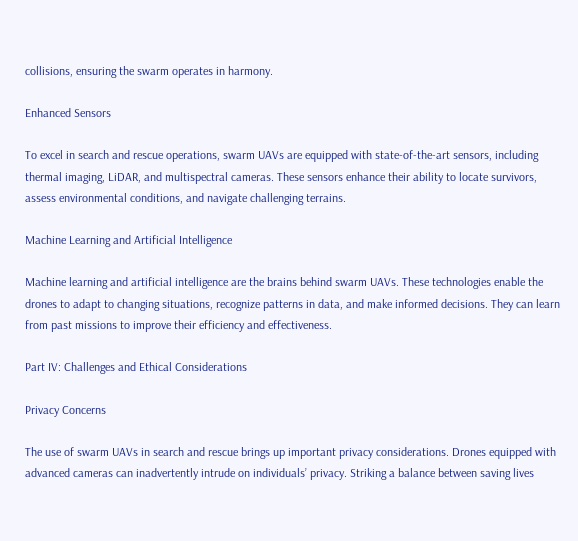collisions, ensuring the swarm operates in harmony.

Enhanced Sensors

To excel in search and rescue operations, swarm UAVs are equipped with state-of-the-art sensors, including thermal imaging, LiDAR, and multispectral cameras. These sensors enhance their ability to locate survivors, assess environmental conditions, and navigate challenging terrains.

Machine Learning and Artificial Intelligence

Machine learning and artificial intelligence are the brains behind swarm UAVs. These technologies enable the drones to adapt to changing situations, recognize patterns in data, and make informed decisions. They can learn from past missions to improve their efficiency and effectiveness.

Part IV: Challenges and Ethical Considerations

Privacy Concerns

The use of swarm UAVs in search and rescue brings up important privacy considerations. Drones equipped with advanced cameras can inadvertently intrude on individuals’ privacy. Striking a balance between saving lives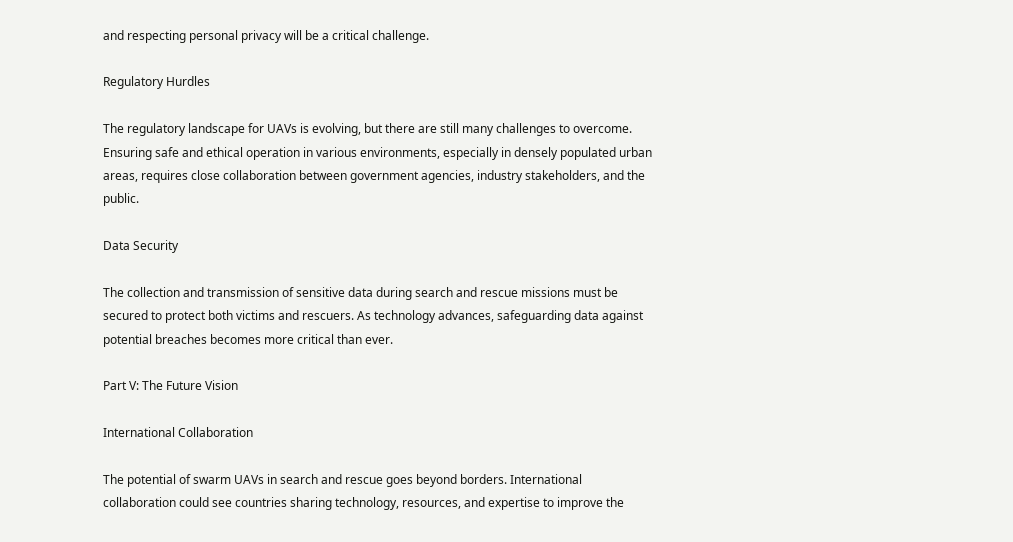and respecting personal privacy will be a critical challenge.

Regulatory Hurdles

The regulatory landscape for UAVs is evolving, but there are still many challenges to overcome. Ensuring safe and ethical operation in various environments, especially in densely populated urban areas, requires close collaboration between government agencies, industry stakeholders, and the public.

Data Security

The collection and transmission of sensitive data during search and rescue missions must be secured to protect both victims and rescuers. As technology advances, safeguarding data against potential breaches becomes more critical than ever.

Part V: The Future Vision

International Collaboration

The potential of swarm UAVs in search and rescue goes beyond borders. International collaboration could see countries sharing technology, resources, and expertise to improve the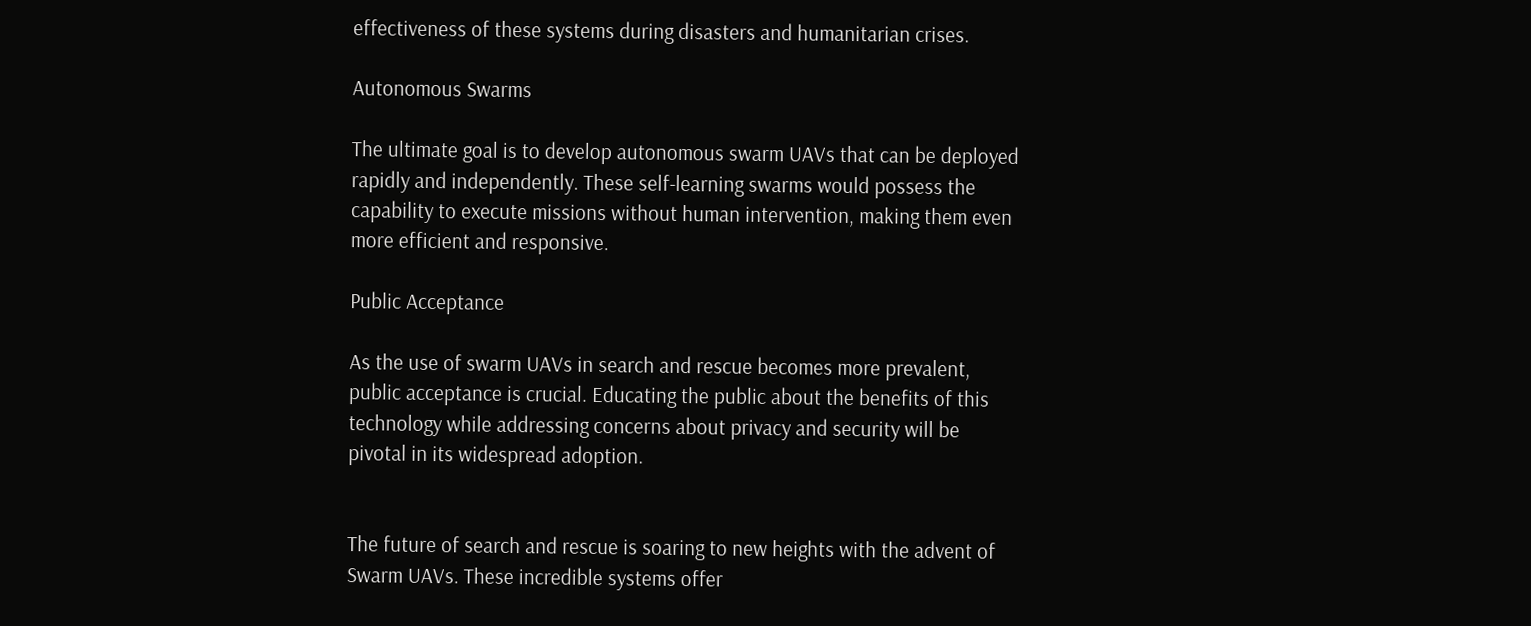effectiveness of these systems during disasters and humanitarian crises.

Autonomous Swarms

The ultimate goal is to develop autonomous swarm UAVs that can be deployed rapidly and independently. These self-learning swarms would possess the capability to execute missions without human intervention, making them even more efficient and responsive.

Public Acceptance

As the use of swarm UAVs in search and rescue becomes more prevalent, public acceptance is crucial. Educating the public about the benefits of this technology while addressing concerns about privacy and security will be pivotal in its widespread adoption.


The future of search and rescue is soaring to new heights with the advent of Swarm UAVs. These incredible systems offer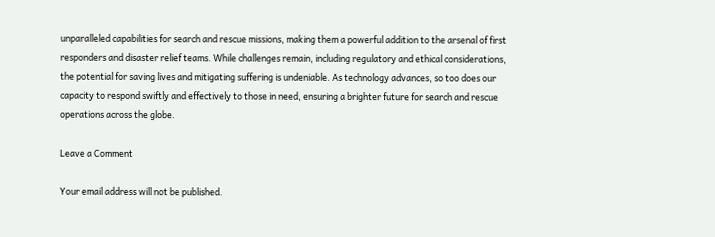unparalleled capabilities for search and rescue missions, making them a powerful addition to the arsenal of first responders and disaster relief teams. While challenges remain, including regulatory and ethical considerations, the potential for saving lives and mitigating suffering is undeniable. As technology advances, so too does our capacity to respond swiftly and effectively to those in need, ensuring a brighter future for search and rescue operations across the globe.

Leave a Comment

Your email address will not be published.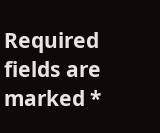Required fields are marked *